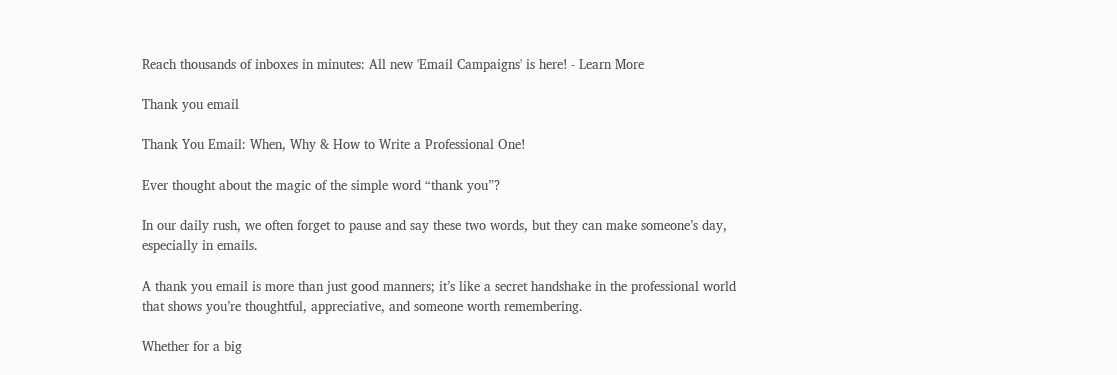Reach thousands of inboxes in minutes: All new 'Email Campaigns' is here! - Learn More

Thank you email

Thank You Email: When, Why & How to Write a Professional One!

Ever thought about the magic of the simple word “thank you”?

In our daily rush, we often forget to pause and say these two words, but they can make someone’s day, especially in emails.

A thank you email is more than just good manners; it’s like a secret handshake in the professional world that shows you’re thoughtful, appreciative, and someone worth remembering.

Whether for a big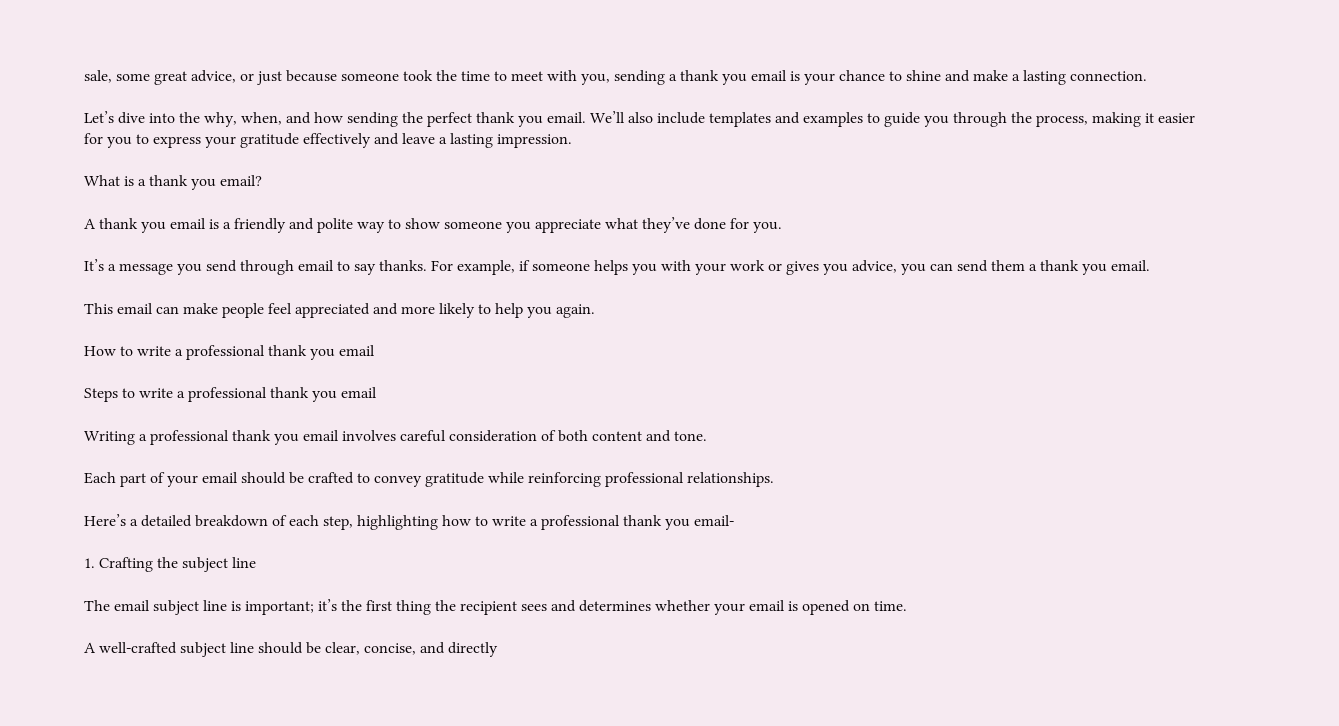sale, some great advice, or just because someone took the time to meet with you, sending a thank you email is your chance to shine and make a lasting connection.

Let’s dive into the why, when, and how sending the perfect thank you email. We’ll also include templates and examples to guide you through the process, making it easier for you to express your gratitude effectively and leave a lasting impression.

What is a thank you email?

A thank you email is a friendly and polite way to show someone you appreciate what they’ve done for you.

It’s a message you send through email to say thanks. For example, if someone helps you with your work or gives you advice, you can send them a thank you email.

This email can make people feel appreciated and more likely to help you again.

How to write a professional thank you email

Steps to write a professional thank you email

Writing a professional thank you email involves careful consideration of both content and tone.

Each part of your email should be crafted to convey gratitude while reinforcing professional relationships.

Here’s a detailed breakdown of each step, highlighting how to write a professional thank you email-

1. Crafting the subject line

The email subject line is important; it’s the first thing the recipient sees and determines whether your email is opened on time.

A well-crafted subject line should be clear, concise, and directly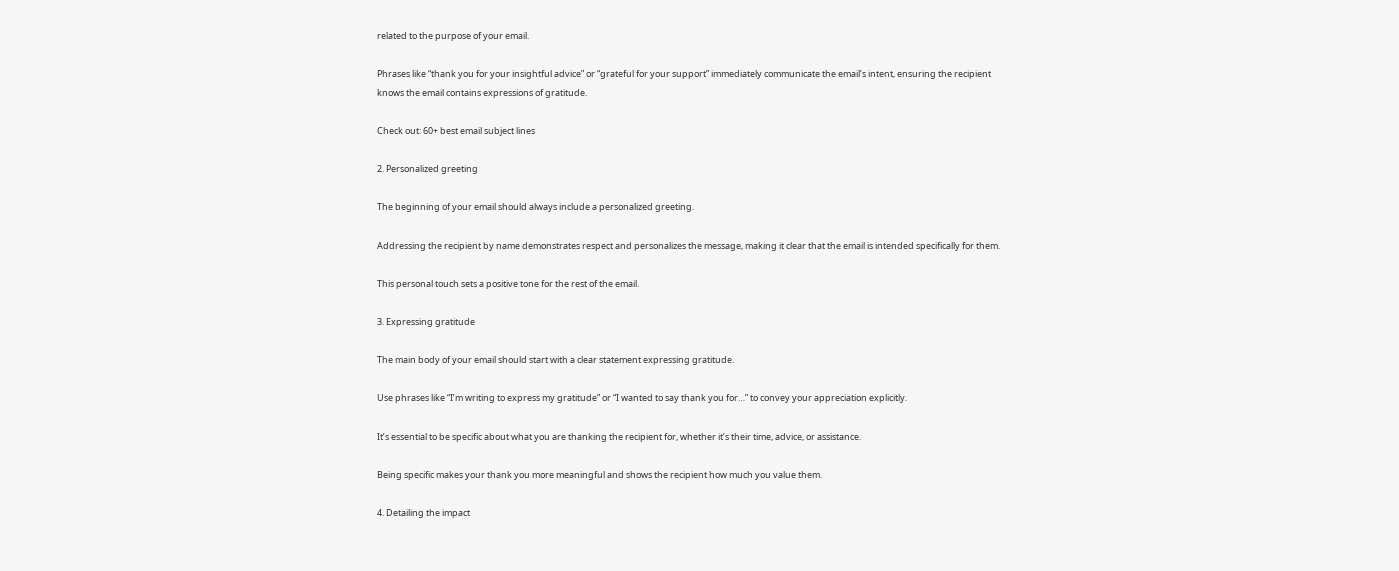related to the purpose of your email.

Phrases like “thank you for your insightful advice” or “grateful for your support” immediately communicate the email’s intent, ensuring the recipient knows the email contains expressions of gratitude.

Check out: 60+ best email subject lines

2. Personalized greeting

The beginning of your email should always include a personalized greeting.

Addressing the recipient by name demonstrates respect and personalizes the message, making it clear that the email is intended specifically for them.

This personal touch sets a positive tone for the rest of the email.

3. Expressing gratitude

The main body of your email should start with a clear statement expressing gratitude.

Use phrases like “I’m writing to express my gratitude” or “I wanted to say thank you for…” to convey your appreciation explicitly.

It’s essential to be specific about what you are thanking the recipient for, whether it’s their time, advice, or assistance.

Being specific makes your thank you more meaningful and shows the recipient how much you value them.

4. Detailing the impact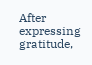After expressing gratitude,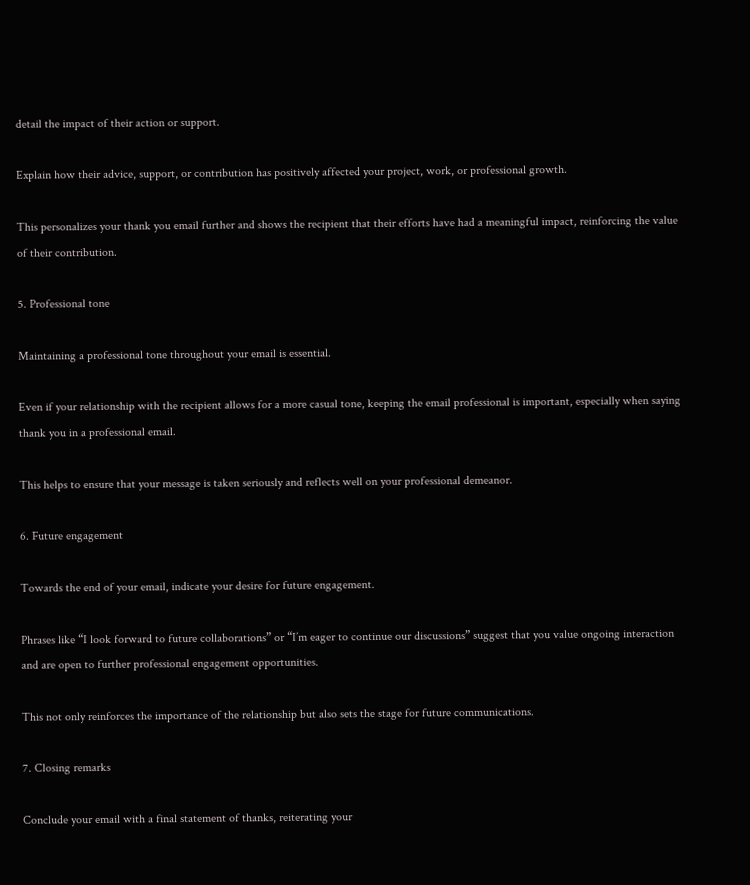detail the impact of their action or support.

Explain how their advice, support, or contribution has positively affected your project, work, or professional growth.

This personalizes your thank you email further and shows the recipient that their efforts have had a meaningful impact, reinforcing the value of their contribution.

5. Professional tone

Maintaining a professional tone throughout your email is essential.

Even if your relationship with the recipient allows for a more casual tone, keeping the email professional is important, especially when saying thank you in a professional email.

This helps to ensure that your message is taken seriously and reflects well on your professional demeanor.

6. Future engagement

Towards the end of your email, indicate your desire for future engagement.

Phrases like “I look forward to future collaborations” or “I’m eager to continue our discussions” suggest that you value ongoing interaction and are open to further professional engagement opportunities.

This not only reinforces the importance of the relationship but also sets the stage for future communications.

7. Closing remarks

Conclude your email with a final statement of thanks, reiterating your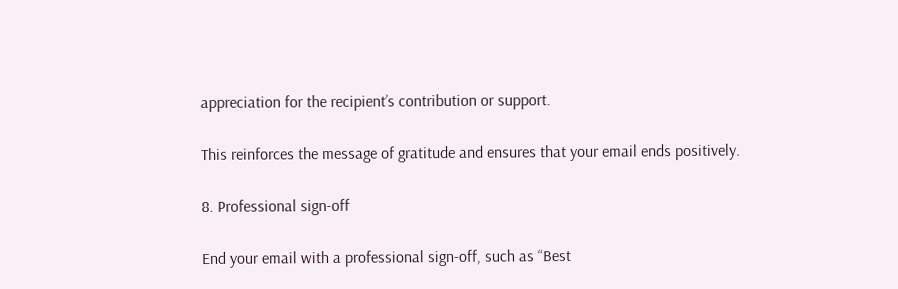appreciation for the recipient’s contribution or support.

This reinforces the message of gratitude and ensures that your email ends positively.

8. Professional sign-off

End your email with a professional sign-off, such as “Best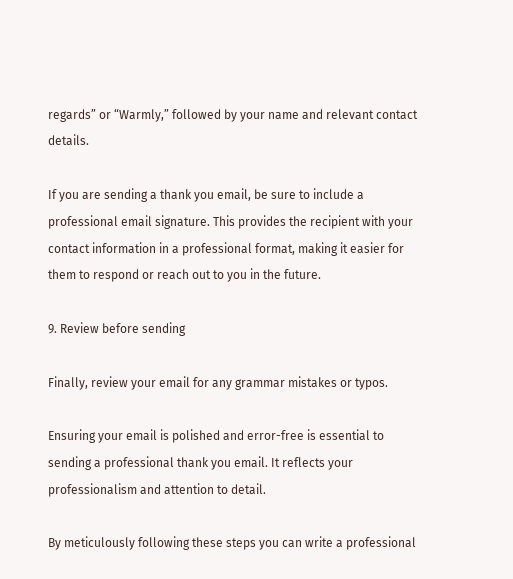regards” or “Warmly,” followed by your name and relevant contact details.

If you are sending a thank you email, be sure to include a professional email signature. This provides the recipient with your contact information in a professional format, making it easier for them to respond or reach out to you in the future.

9. Review before sending

Finally, review your email for any grammar mistakes or typos.

Ensuring your email is polished and error-free is essential to sending a professional thank you email. It reflects your professionalism and attention to detail.

By meticulously following these steps you can write a professional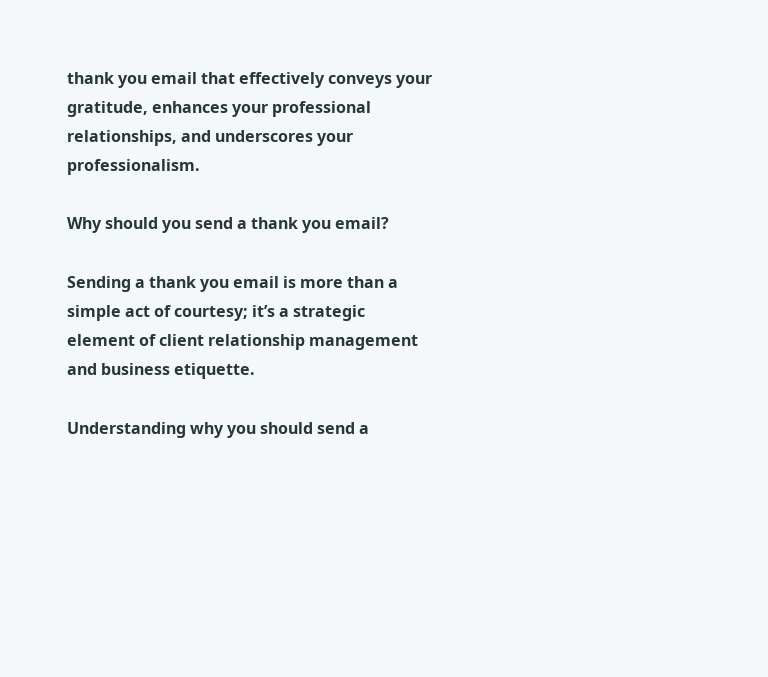thank you email that effectively conveys your gratitude, enhances your professional relationships, and underscores your professionalism.

Why should you send a thank you email?

Sending a thank you email is more than a simple act of courtesy; it’s a strategic element of client relationship management and business etiquette.

Understanding why you should send a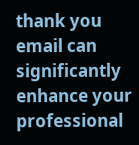thank you email can significantly enhance your professional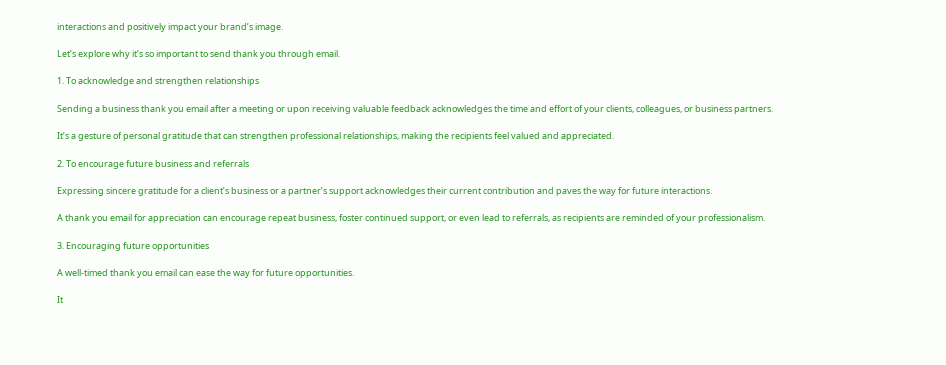interactions and positively impact your brand’s image.

Let’s explore why it’s so important to send thank you through email.

1. To acknowledge and strengthen relationships

Sending a business thank you email after a meeting or upon receiving valuable feedback acknowledges the time and effort of your clients, colleagues, or business partners.

It’s a gesture of personal gratitude that can strengthen professional relationships, making the recipients feel valued and appreciated.

2. To encourage future business and referrals

Expressing sincere gratitude for a client’s business or a partner’s support acknowledges their current contribution and paves the way for future interactions.

A thank you email for appreciation can encourage repeat business, foster continued support, or even lead to referrals, as recipients are reminded of your professionalism.

3. Encouraging future opportunities

A well-timed thank you email can ease the way for future opportunities.

It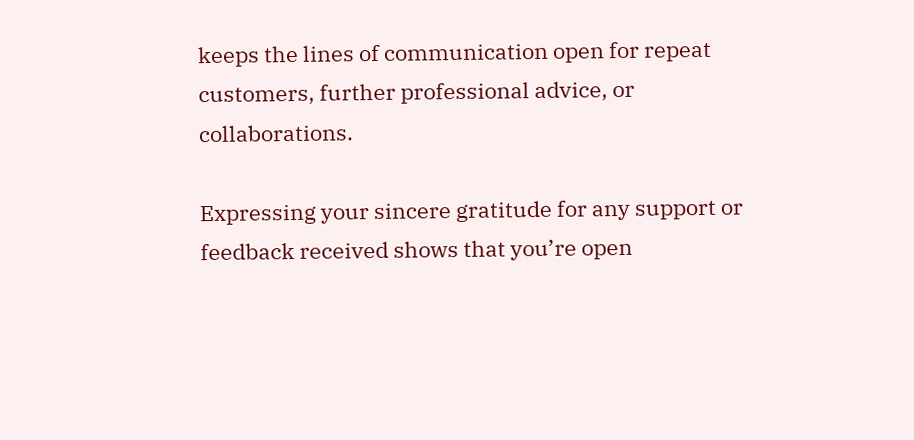keeps the lines of communication open for repeat customers, further professional advice, or collaborations.

Expressing your sincere gratitude for any support or feedback received shows that you’re open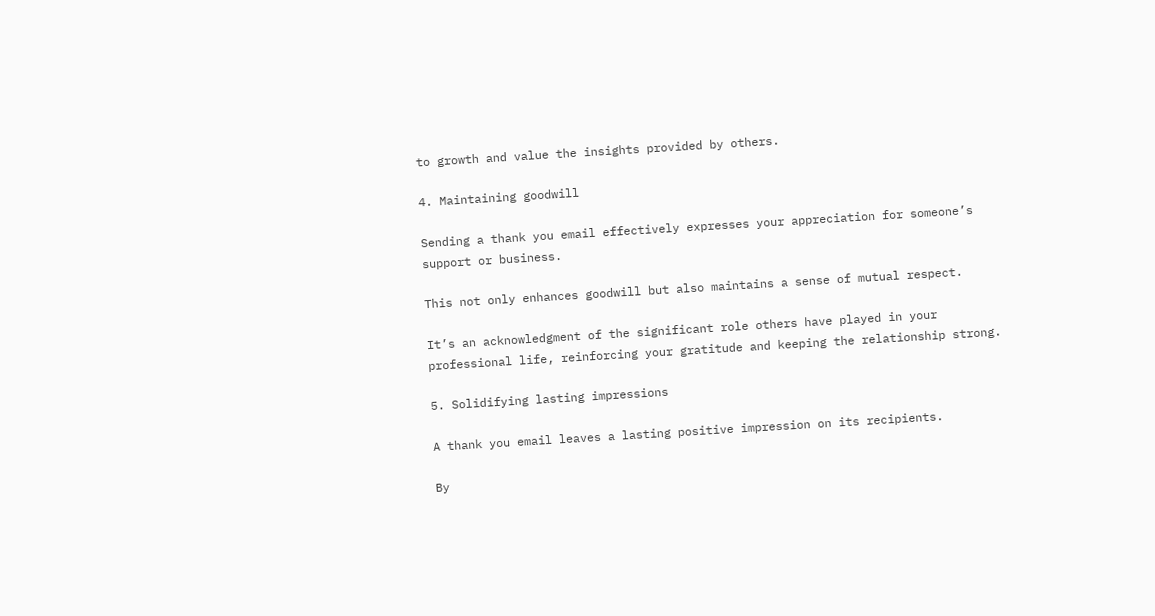to growth and value the insights provided by others.

4. Maintaining goodwill

Sending a thank you email effectively expresses your appreciation for someone’s support or business.

This not only enhances goodwill but also maintains a sense of mutual respect.

It’s an acknowledgment of the significant role others have played in your professional life, reinforcing your gratitude and keeping the relationship strong.

5. Solidifying lasting impressions

A thank you email leaves a lasting positive impression on its recipients.

By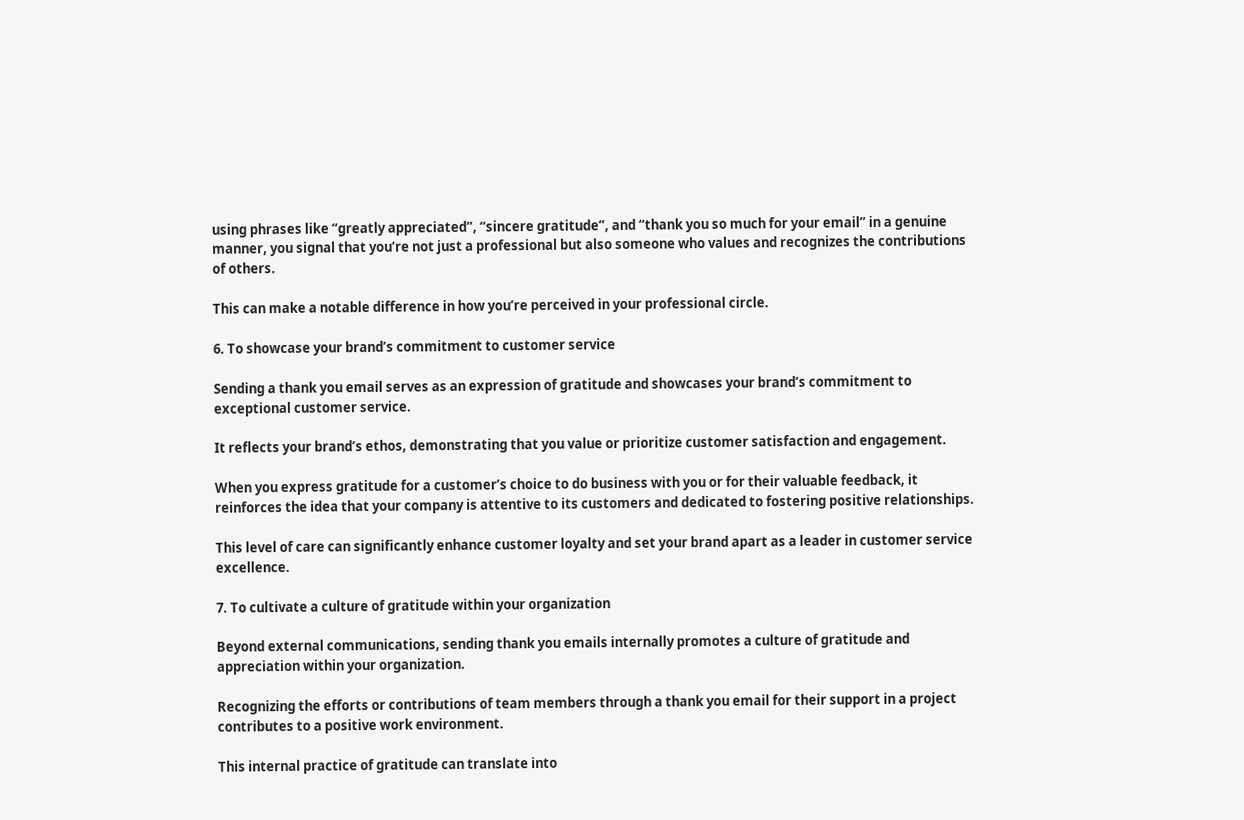using phrases like “greatly appreciated”, “sincere gratitude”, and “thank you so much for your email” in a genuine manner, you signal that you’re not just a professional but also someone who values and recognizes the contributions of others.

This can make a notable difference in how you’re perceived in your professional circle.

6. To showcase your brand’s commitment to customer service

Sending a thank you email serves as an expression of gratitude and showcases your brand’s commitment to exceptional customer service.

It reflects your brand’s ethos, demonstrating that you value or prioritize customer satisfaction and engagement.

When you express gratitude for a customer’s choice to do business with you or for their valuable feedback, it reinforces the idea that your company is attentive to its customers and dedicated to fostering positive relationships.

This level of care can significantly enhance customer loyalty and set your brand apart as a leader in customer service excellence.

7. To cultivate a culture of gratitude within your organization

Beyond external communications, sending thank you emails internally promotes a culture of gratitude and appreciation within your organization.

Recognizing the efforts or contributions of team members through a thank you email for their support in a project contributes to a positive work environment.

This internal practice of gratitude can translate into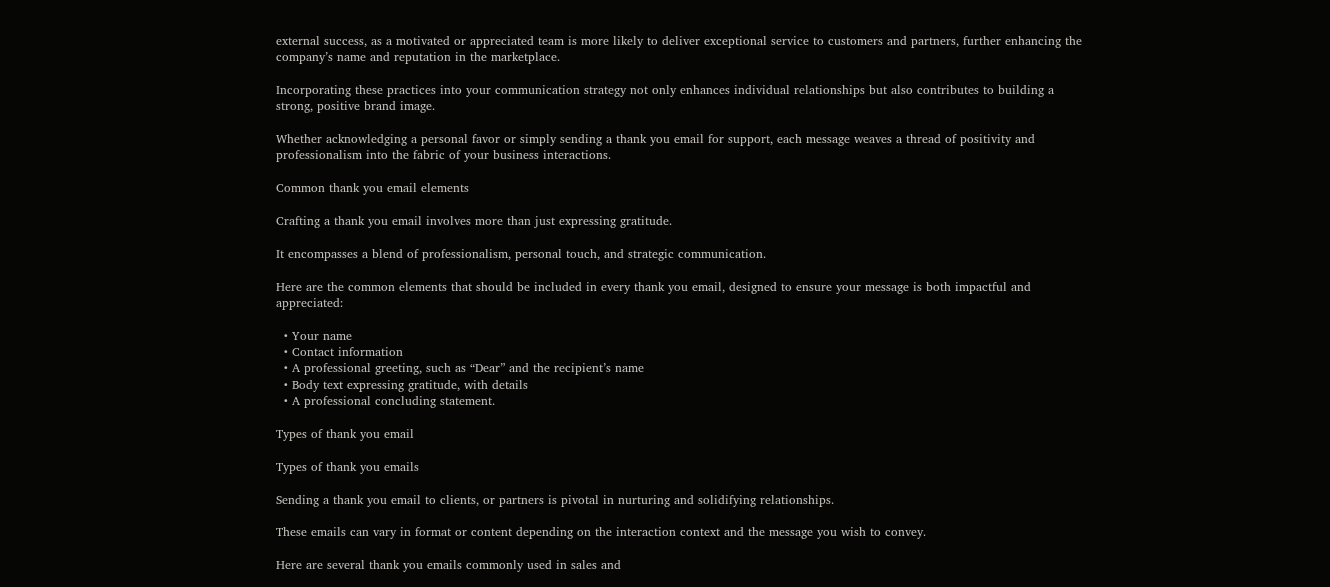external success, as a motivated or appreciated team is more likely to deliver exceptional service to customers and partners, further enhancing the company’s name and reputation in the marketplace.

Incorporating these practices into your communication strategy not only enhances individual relationships but also contributes to building a strong, positive brand image.

Whether acknowledging a personal favor or simply sending a thank you email for support, each message weaves a thread of positivity and professionalism into the fabric of your business interactions.

Common thank you email elements

Crafting a thank you email involves more than just expressing gratitude.

It encompasses a blend of professionalism, personal touch, and strategic communication.

Here are the common elements that should be included in every thank you email, designed to ensure your message is both impactful and appreciated:

  • Your name
  • Contact information
  • A professional greeting, such as “Dear” and the recipient’s name
  • Body text expressing gratitude, with details
  • A professional concluding statement.

Types of thank you email

Types of thank you emails

Sending a thank you email to clients, or partners is pivotal in nurturing and solidifying relationships.

These emails can vary in format or content depending on the interaction context and the message you wish to convey.

Here are several thank you emails commonly used in sales and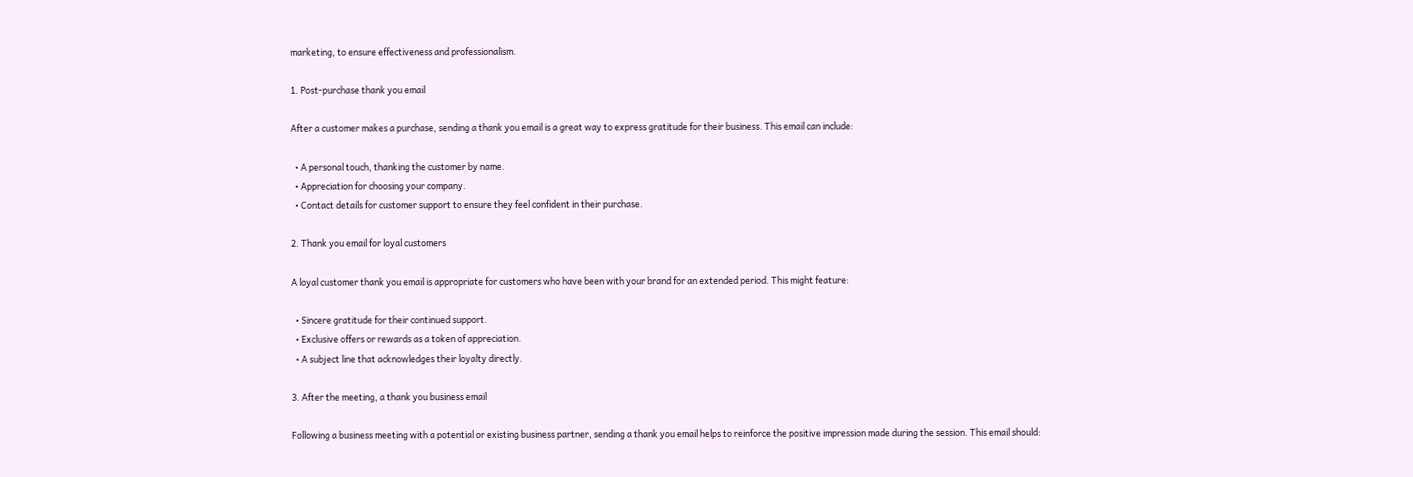marketing, to ensure effectiveness and professionalism.

1. Post-purchase thank you email

After a customer makes a purchase, sending a thank you email is a great way to express gratitude for their business. This email can include:

  • A personal touch, thanking the customer by name.
  • Appreciation for choosing your company.
  • Contact details for customer support to ensure they feel confident in their purchase.

2. Thank you email for loyal customers

A loyal customer thank you email is appropriate for customers who have been with your brand for an extended period. This might feature:

  • Sincere gratitude for their continued support.
  • Exclusive offers or rewards as a token of appreciation.
  • A subject line that acknowledges their loyalty directly.

3. After the meeting, a thank you business email

Following a business meeting with a potential or existing business partner, sending a thank you email helps to reinforce the positive impression made during the session. This email should: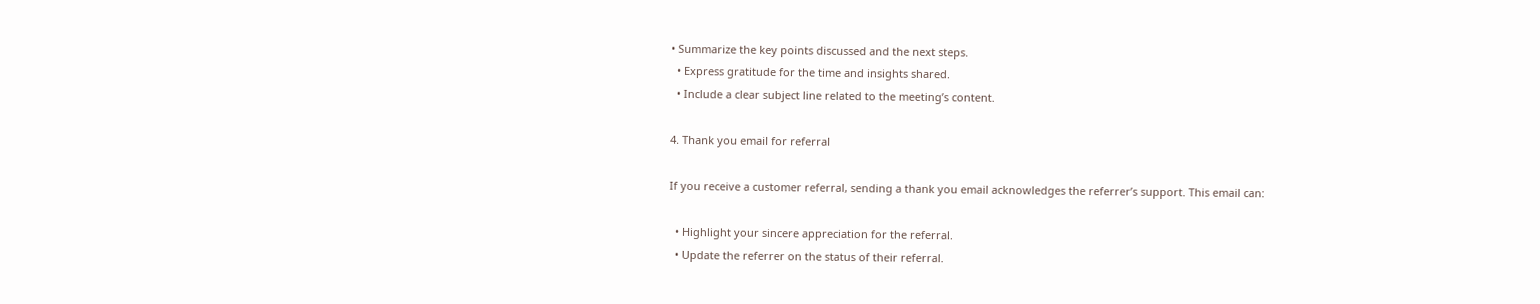• Summarize the key points discussed and the next steps.
  • Express gratitude for the time and insights shared.
  • Include a clear subject line related to the meeting’s content.

4. Thank you email for referral

If you receive a customer referral, sending a thank you email acknowledges the referrer’s support. This email can:

  • Highlight your sincere appreciation for the referral.
  • Update the referrer on the status of their referral.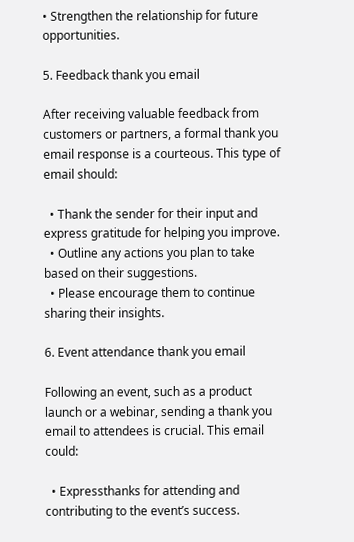• Strengthen the relationship for future opportunities.

5. Feedback thank you email

After receiving valuable feedback from customers or partners, a formal thank you email response is a courteous. This type of email should:

  • Thank the sender for their input and express gratitude for helping you improve.
  • Outline any actions you plan to take based on their suggestions.
  • Please encourage them to continue sharing their insights.

6. Event attendance thank you email

Following an event, such as a product launch or a webinar, sending a thank you email to attendees is crucial. This email could:

  • Expressthanks for attending and contributing to the event’s success.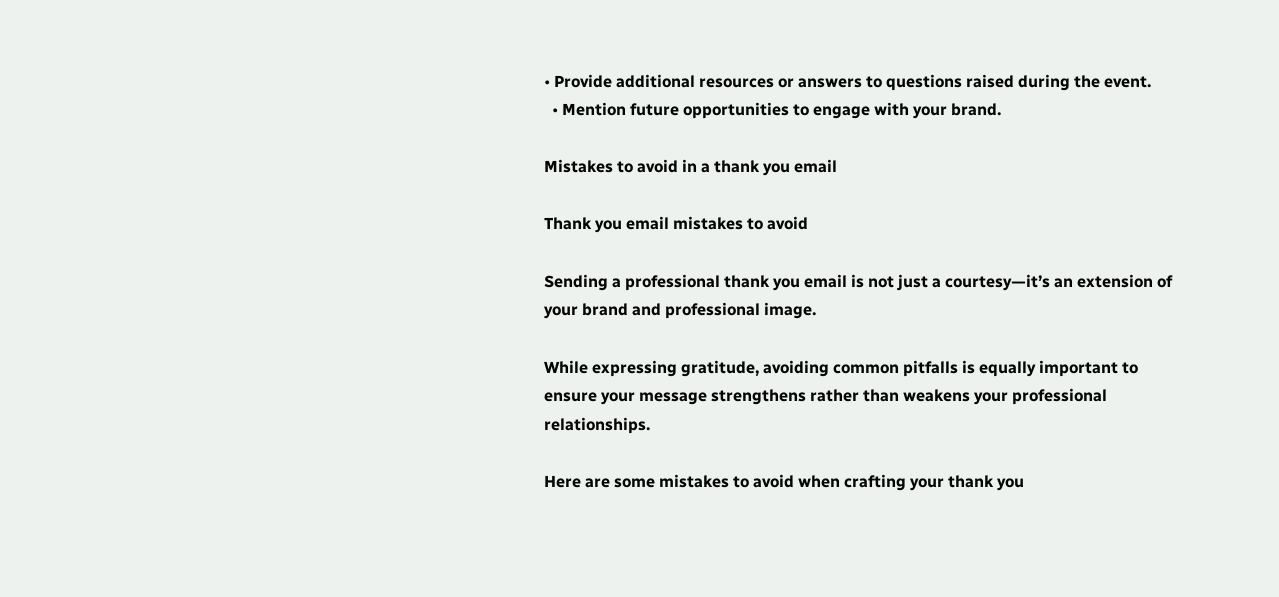• Provide additional resources or answers to questions raised during the event.
  • Mention future opportunities to engage with your brand.

Mistakes to avoid in a thank you email

Thank you email mistakes to avoid

Sending a professional thank you email is not just a courtesy—it’s an extension of your brand and professional image.

While expressing gratitude, avoiding common pitfalls is equally important to ensure your message strengthens rather than weakens your professional relationships.

Here are some mistakes to avoid when crafting your thank you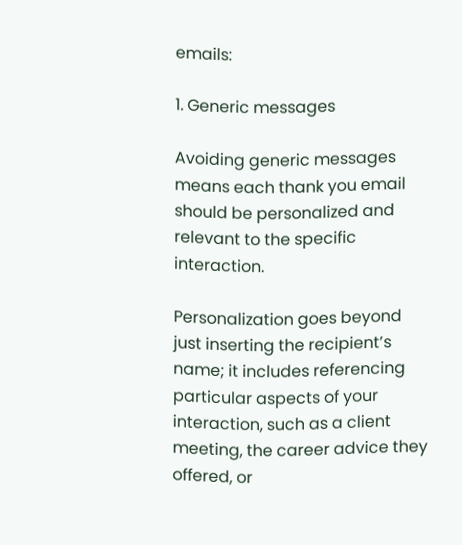emails:

1. Generic messages

Avoiding generic messages means each thank you email should be personalized and relevant to the specific interaction.

Personalization goes beyond just inserting the recipient’s name; it includes referencing particular aspects of your interaction, such as a client meeting, the career advice they offered, or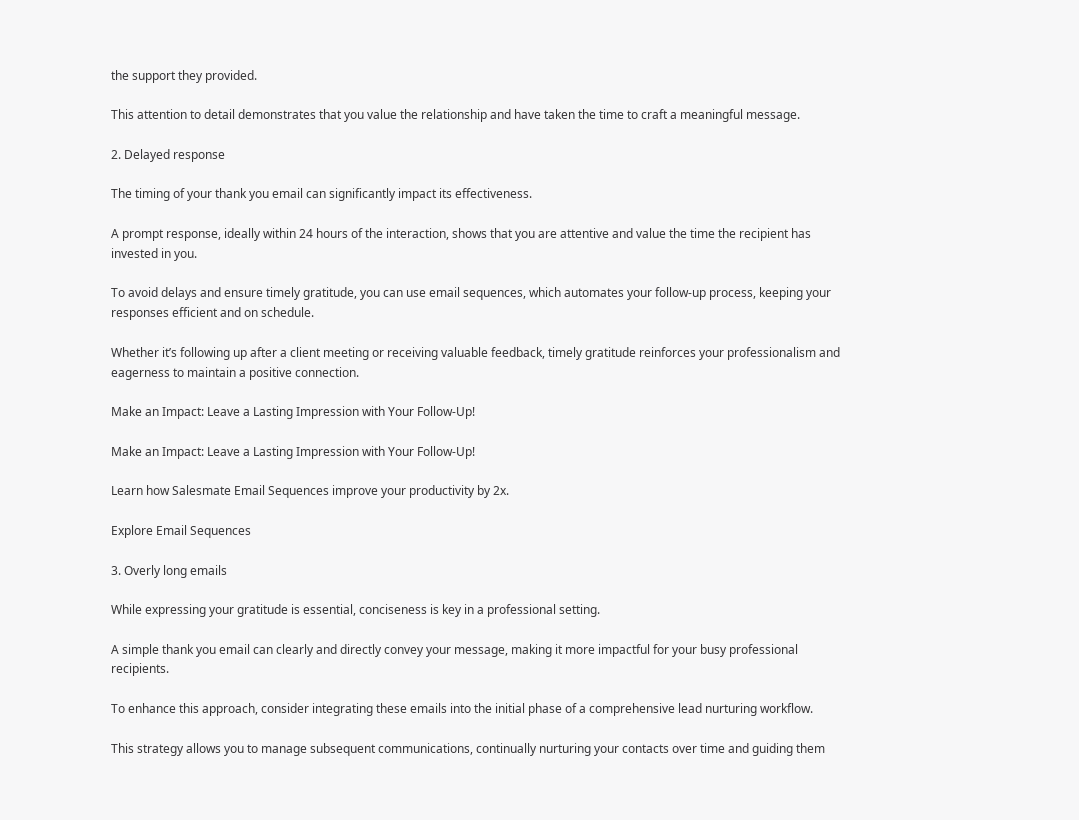the support they provided.

This attention to detail demonstrates that you value the relationship and have taken the time to craft a meaningful message.

2. Delayed response

The timing of your thank you email can significantly impact its effectiveness.

A prompt response, ideally within 24 hours of the interaction, shows that you are attentive and value the time the recipient has invested in you.

To avoid delays and ensure timely gratitude, you can use email sequences, which automates your follow-up process, keeping your responses efficient and on schedule.

Whether it’s following up after a client meeting or receiving valuable feedback, timely gratitude reinforces your professionalism and eagerness to maintain a positive connection.

Make an Impact: Leave a Lasting Impression with Your Follow-Up!

Make an Impact: Leave a Lasting Impression with Your Follow-Up!

Learn how Salesmate Email Sequences improve your productivity by 2x.

Explore Email Sequences

3. Overly long emails

While expressing your gratitude is essential, conciseness is key in a professional setting.

A simple thank you email can clearly and directly convey your message, making it more impactful for your busy professional recipients.

To enhance this approach, consider integrating these emails into the initial phase of a comprehensive lead nurturing workflow.

This strategy allows you to manage subsequent communications, continually nurturing your contacts over time and guiding them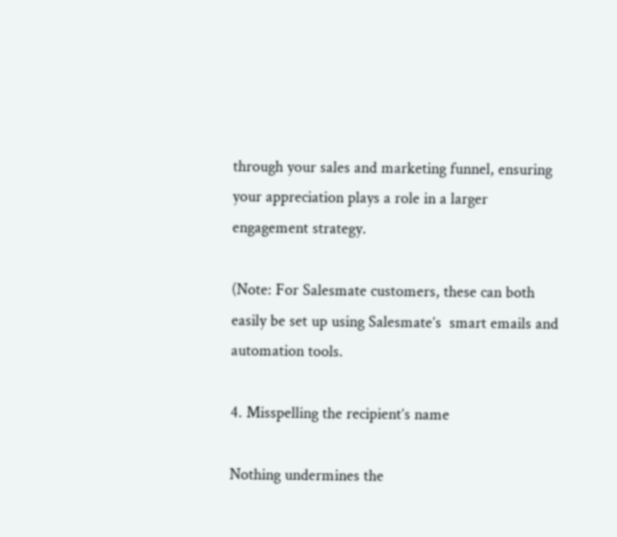through your sales and marketing funnel, ensuring your appreciation plays a role in a larger engagement strategy.

(Note: For Salesmate customers, these can both easily be set up using Salesmate’s  smart emails and automation tools.

4. Misspelling the recipient’s name

Nothing undermines the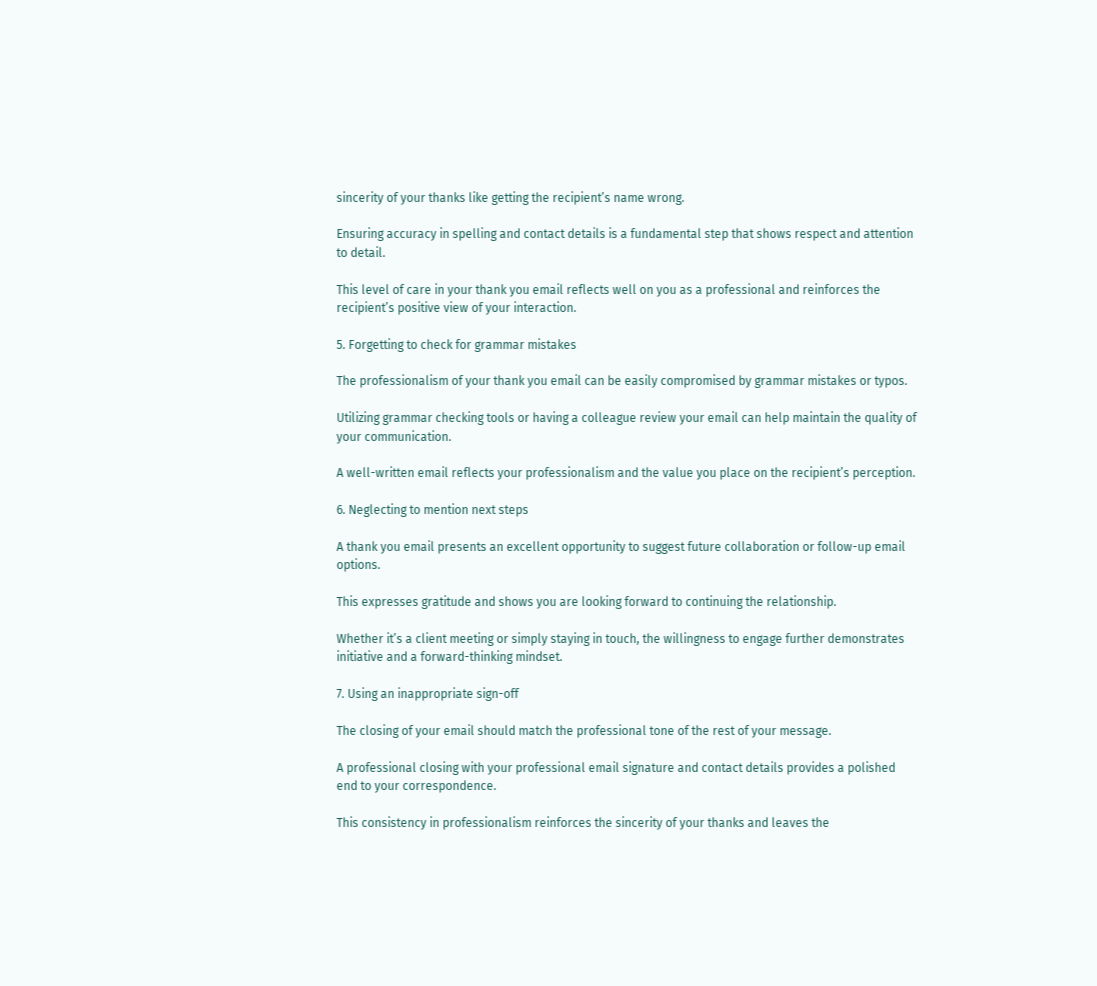sincerity of your thanks like getting the recipient’s name wrong.

Ensuring accuracy in spelling and contact details is a fundamental step that shows respect and attention to detail.

This level of care in your thank you email reflects well on you as a professional and reinforces the recipient’s positive view of your interaction.

5. Forgetting to check for grammar mistakes

The professionalism of your thank you email can be easily compromised by grammar mistakes or typos.

Utilizing grammar checking tools or having a colleague review your email can help maintain the quality of your communication.

A well-written email reflects your professionalism and the value you place on the recipient’s perception.

6. Neglecting to mention next steps

A thank you email presents an excellent opportunity to suggest future collaboration or follow-up email options.

This expresses gratitude and shows you are looking forward to continuing the relationship.

Whether it’s a client meeting or simply staying in touch, the willingness to engage further demonstrates initiative and a forward-thinking mindset.

7. Using an inappropriate sign-off

The closing of your email should match the professional tone of the rest of your message.

A professional closing with your professional email signature and contact details provides a polished end to your correspondence.

This consistency in professionalism reinforces the sincerity of your thanks and leaves the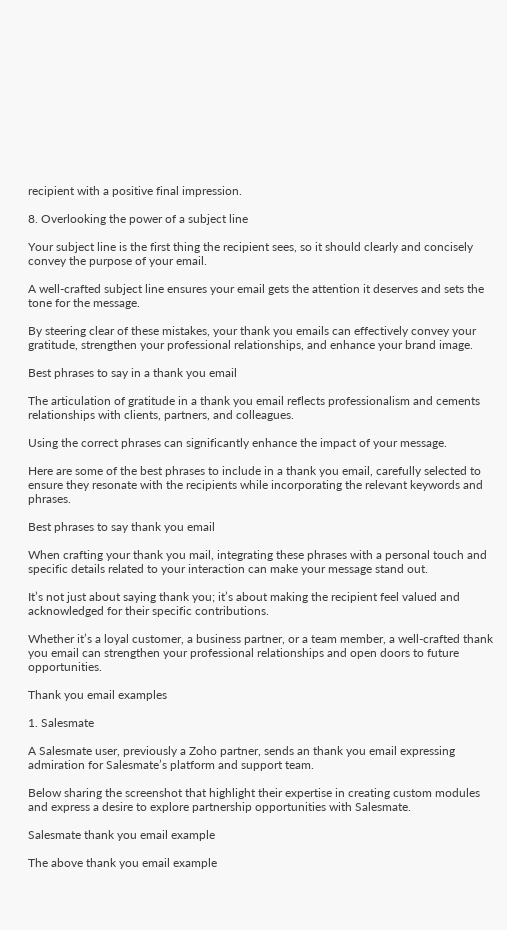recipient with a positive final impression.

8. Overlooking the power of a subject line

Your subject line is the first thing the recipient sees, so it should clearly and concisely convey the purpose of your email.

A well-crafted subject line ensures your email gets the attention it deserves and sets the tone for the message.

By steering clear of these mistakes, your thank you emails can effectively convey your gratitude, strengthen your professional relationships, and enhance your brand image.

Best phrases to say in a thank you email

The articulation of gratitude in a thank you email reflects professionalism and cements relationships with clients, partners, and colleagues.

Using the correct phrases can significantly enhance the impact of your message.

Here are some of the best phrases to include in a thank you email, carefully selected to ensure they resonate with the recipients while incorporating the relevant keywords and phrases.

Best phrases to say thank you email

When crafting your thank you mail, integrating these phrases with a personal touch and specific details related to your interaction can make your message stand out.

It’s not just about saying thank you; it’s about making the recipient feel valued and acknowledged for their specific contributions.

Whether it’s a loyal customer, a business partner, or a team member, a well-crafted thank you email can strengthen your professional relationships and open doors to future opportunities.

Thank you email examples

1. Salesmate

A Salesmate user, previously a Zoho partner, sends an thank you email expressing admiration for Salesmate’s platform and support team.

Below sharing the screenshot that highlight their expertise in creating custom modules and express a desire to explore partnership opportunities with Salesmate.

Salesmate thank you email example

The above thank you email example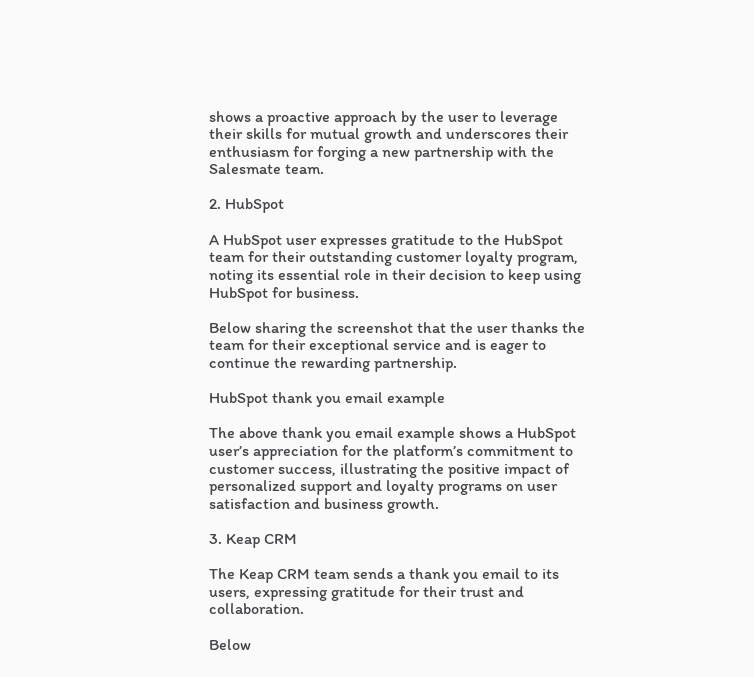shows a proactive approach by the user to leverage their skills for mutual growth and underscores their enthusiasm for forging a new partnership with the Salesmate team.

2. HubSpot

A HubSpot user expresses gratitude to the HubSpot team for their outstanding customer loyalty program, noting its essential role in their decision to keep using HubSpot for business.

Below sharing the screenshot that the user thanks the team for their exceptional service and is eager to continue the rewarding partnership.

HubSpot thank you email example

The above thank you email example shows a HubSpot user’s appreciation for the platform’s commitment to customer success, illustrating the positive impact of personalized support and loyalty programs on user satisfaction and business growth.

3. Keap CRM

The Keap CRM team sends a thank you email to its users, expressing gratitude for their trust and collaboration.

Below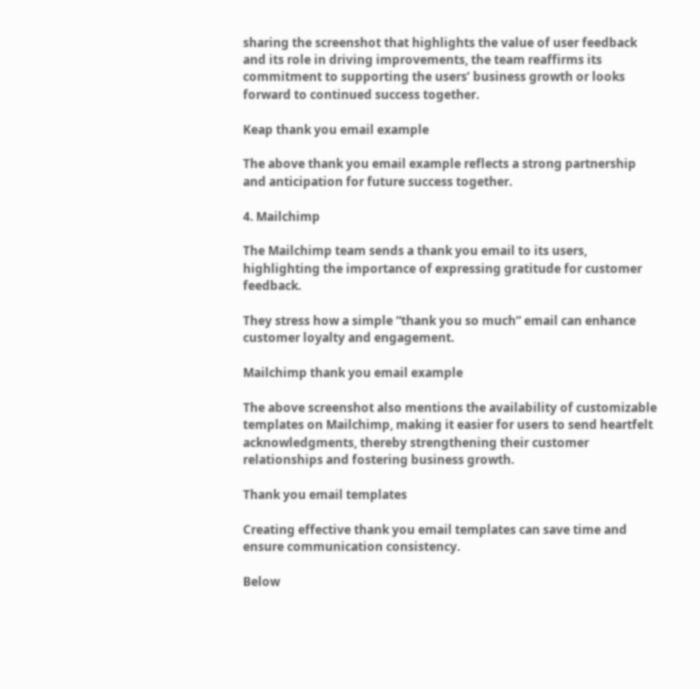sharing the screenshot that highlights the value of user feedback and its role in driving improvements, the team reaffirms its commitment to supporting the users’ business growth or looks forward to continued success together.

Keap thank you email example

The above thank you email example reflects a strong partnership and anticipation for future success together.

4. Mailchimp

The Mailchimp team sends a thank you email to its users, highlighting the importance of expressing gratitude for customer feedback.

They stress how a simple “thank you so much” email can enhance customer loyalty and engagement.

Mailchimp thank you email example

The above screenshot also mentions the availability of customizable templates on Mailchimp, making it easier for users to send heartfelt acknowledgments, thereby strengthening their customer relationships and fostering business growth.

Thank you email templates

Creating effective thank you email templates can save time and ensure communication consistency.

Below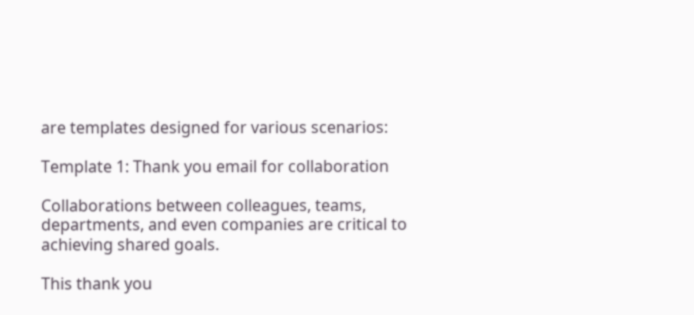are templates designed for various scenarios:

Template 1: Thank you email for collaboration

Collaborations between colleagues, teams, departments, and even companies are critical to achieving shared goals.

This thank you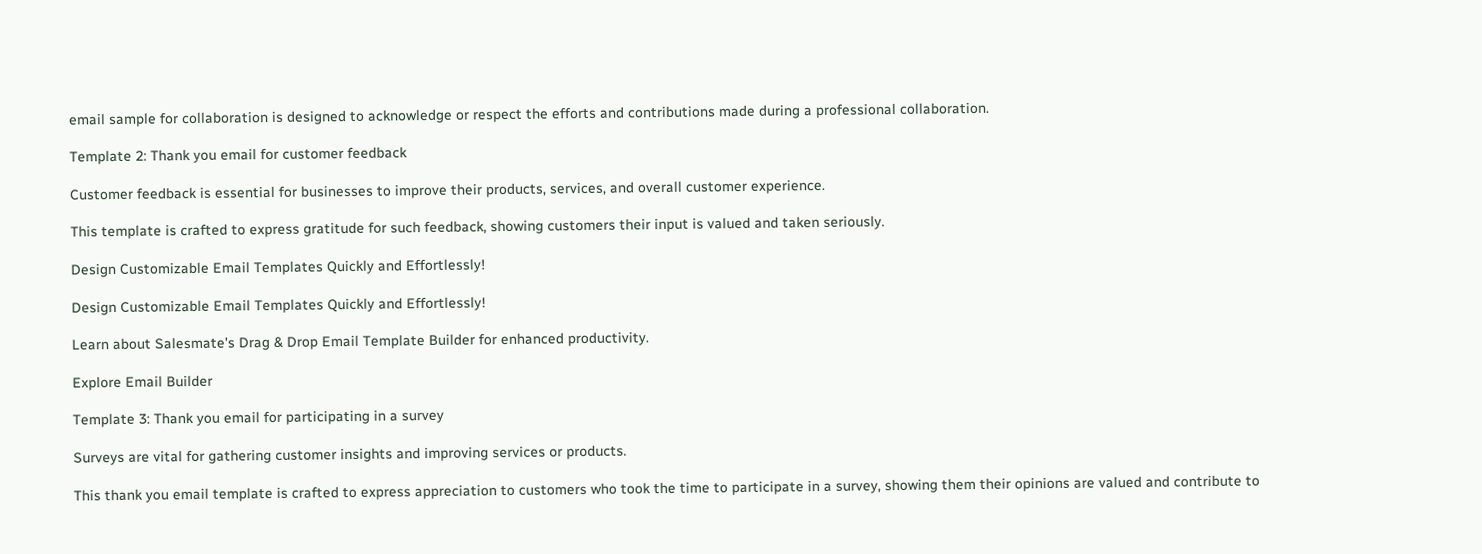email sample for collaboration is designed to acknowledge or respect the efforts and contributions made during a professional collaboration.

Template 2: Thank you email for customer feedback

Customer feedback is essential for businesses to improve their products, services, and overall customer experience.

This template is crafted to express gratitude for such feedback, showing customers their input is valued and taken seriously.

Design Customizable Email Templates Quickly and Effortlessly!

Design Customizable Email Templates Quickly and Effortlessly!

Learn about Salesmate's Drag & Drop Email Template Builder for enhanced productivity.

Explore Email Builder

Template 3: Thank you email for participating in a survey

Surveys are vital for gathering customer insights and improving services or products.

This thank you email template is crafted to express appreciation to customers who took the time to participate in a survey, showing them their opinions are valued and contribute to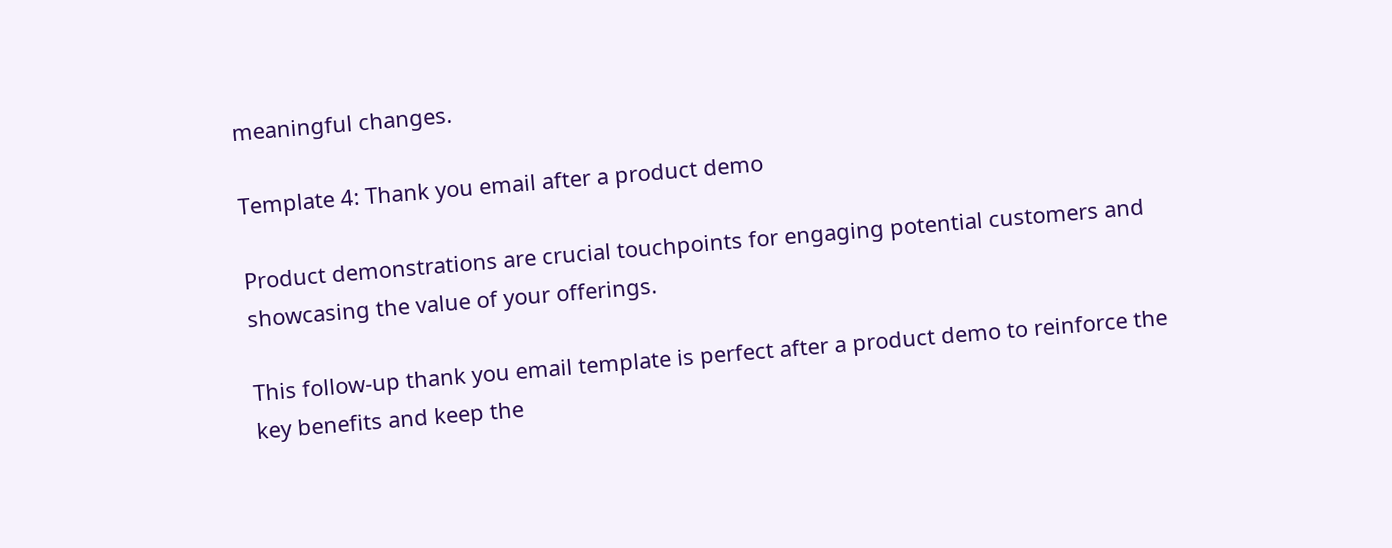meaningful changes.

Template 4: Thank you email after a product demo

Product demonstrations are crucial touchpoints for engaging potential customers and showcasing the value of your offerings.

This follow-up thank you email template is perfect after a product demo to reinforce the key benefits and keep the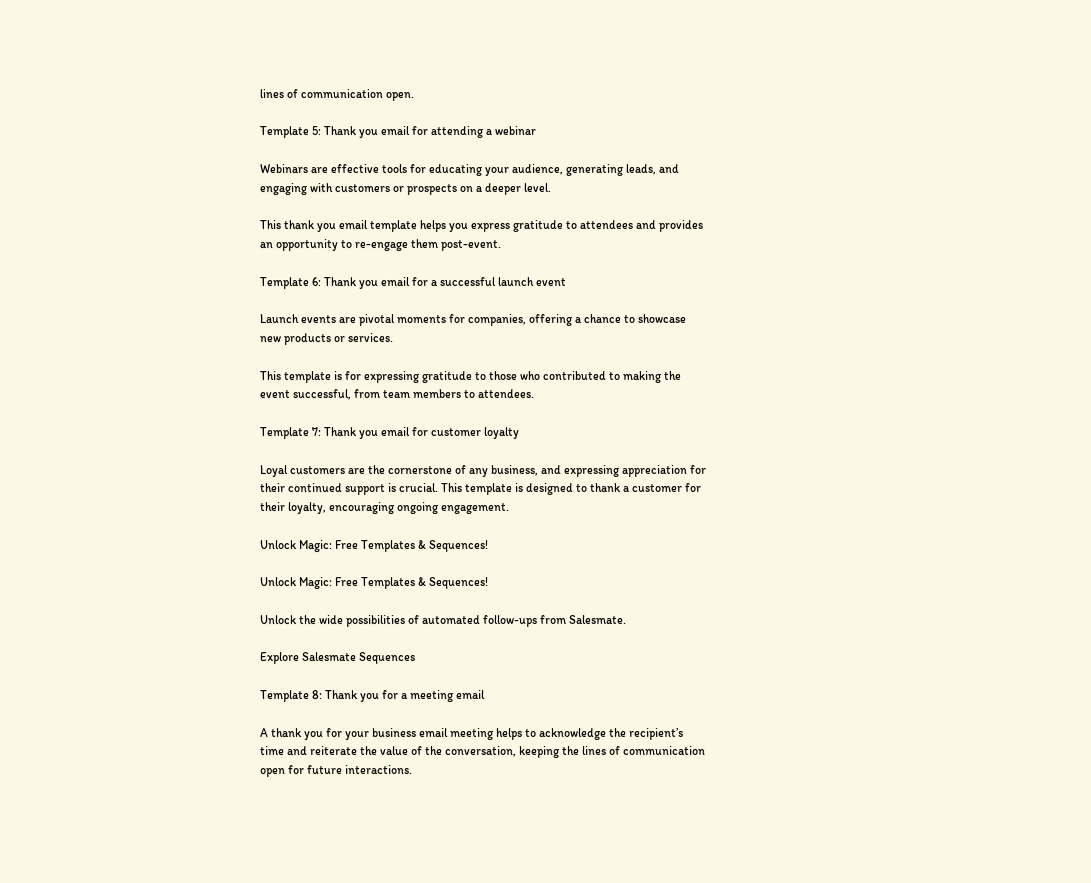lines of communication open.

Template 5: Thank you email for attending a webinar

Webinars are effective tools for educating your audience, generating leads, and engaging with customers or prospects on a deeper level.

This thank you email template helps you express gratitude to attendees and provides an opportunity to re-engage them post-event.

Template 6: Thank you email for a successful launch event

Launch events are pivotal moments for companies, offering a chance to showcase new products or services.

This template is for expressing gratitude to those who contributed to making the event successful, from team members to attendees.

Template 7: Thank you email for customer loyalty

Loyal customers are the cornerstone of any business, and expressing appreciation for their continued support is crucial. This template is designed to thank a customer for their loyalty, encouraging ongoing engagement.

Unlock Magic: Free Templates & Sequences!

Unlock Magic: Free Templates & Sequences!

Unlock the wide possibilities of automated follow-ups from Salesmate.

Explore Salesmate Sequences

Template 8: Thank you for a meeting email

A thank you for your business email meeting helps to acknowledge the recipient’s time and reiterate the value of the conversation, keeping the lines of communication open for future interactions.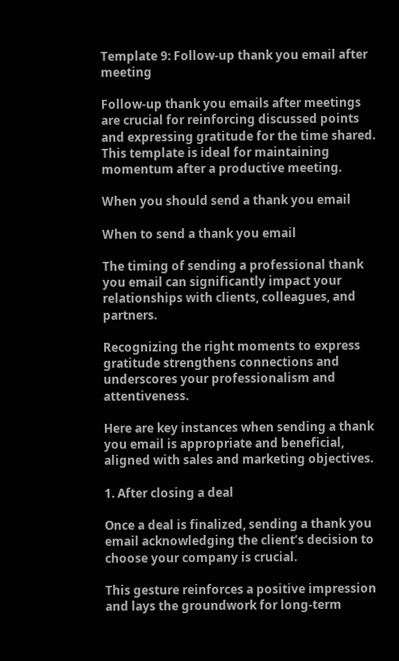Template 9: Follow-up thank you email after meeting

Follow-up thank you emails after meetings are crucial for reinforcing discussed points and expressing gratitude for the time shared. This template is ideal for maintaining momentum after a productive meeting.

When you should send a thank you email

When to send a thank you email

The timing of sending a professional thank you email can significantly impact your relationships with clients, colleagues, and partners.

Recognizing the right moments to express gratitude strengthens connections and underscores your professionalism and attentiveness.

Here are key instances when sending a thank you email is appropriate and beneficial, aligned with sales and marketing objectives.

1. After closing a deal

Once a deal is finalized, sending a thank you email acknowledging the client’s decision to choose your company is crucial.

This gesture reinforces a positive impression and lays the groundwork for long-term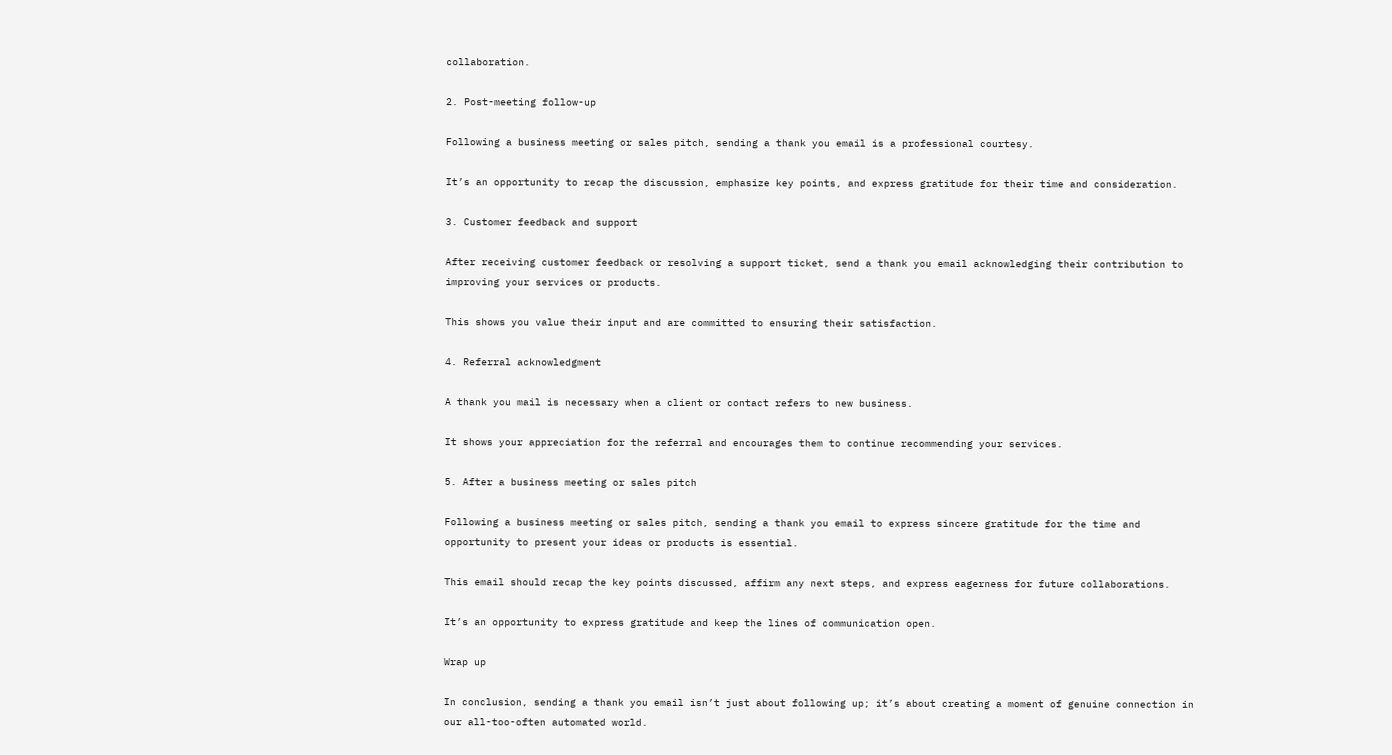collaboration.

2. Post-meeting follow-up

Following a business meeting or sales pitch, sending a thank you email is a professional courtesy.

It’s an opportunity to recap the discussion, emphasize key points, and express gratitude for their time and consideration.

3. Customer feedback and support

After receiving customer feedback or resolving a support ticket, send a thank you email acknowledging their contribution to improving your services or products.

This shows you value their input and are committed to ensuring their satisfaction.

4. Referral acknowledgment

A thank you mail is necessary when a client or contact refers to new business.

It shows your appreciation for the referral and encourages them to continue recommending your services.

5. After a business meeting or sales pitch

Following a business meeting or sales pitch, sending a thank you email to express sincere gratitude for the time and opportunity to present your ideas or products is essential.

This email should recap the key points discussed, affirm any next steps, and express eagerness for future collaborations.

It’s an opportunity to express gratitude and keep the lines of communication open.

Wrap up

In conclusion, sending a thank you email isn’t just about following up; it’s about creating a moment of genuine connection in our all-too-often automated world.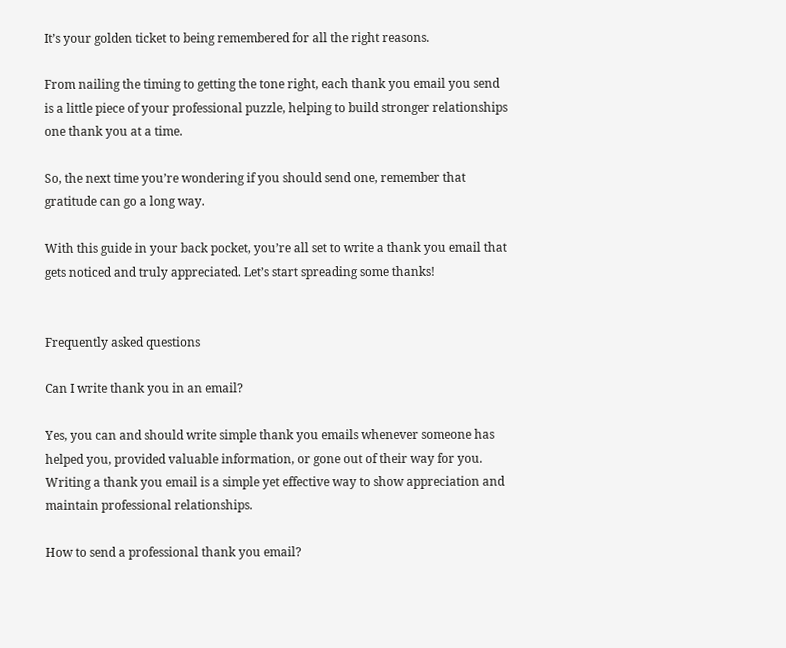It’s your golden ticket to being remembered for all the right reasons.

From nailing the timing to getting the tone right, each thank you email you send is a little piece of your professional puzzle, helping to build stronger relationships one thank you at a time.

So, the next time you’re wondering if you should send one, remember that gratitude can go a long way.

With this guide in your back pocket, you’re all set to write a thank you email that gets noticed and truly appreciated. Let’s start spreading some thanks!


Frequently asked questions

Can I write thank you in an email?

Yes, you can and should write simple thank you emails whenever someone has helped you, provided valuable information, or gone out of their way for you. Writing a thank you email is a simple yet effective way to show appreciation and maintain professional relationships.

How to send a professional thank you email?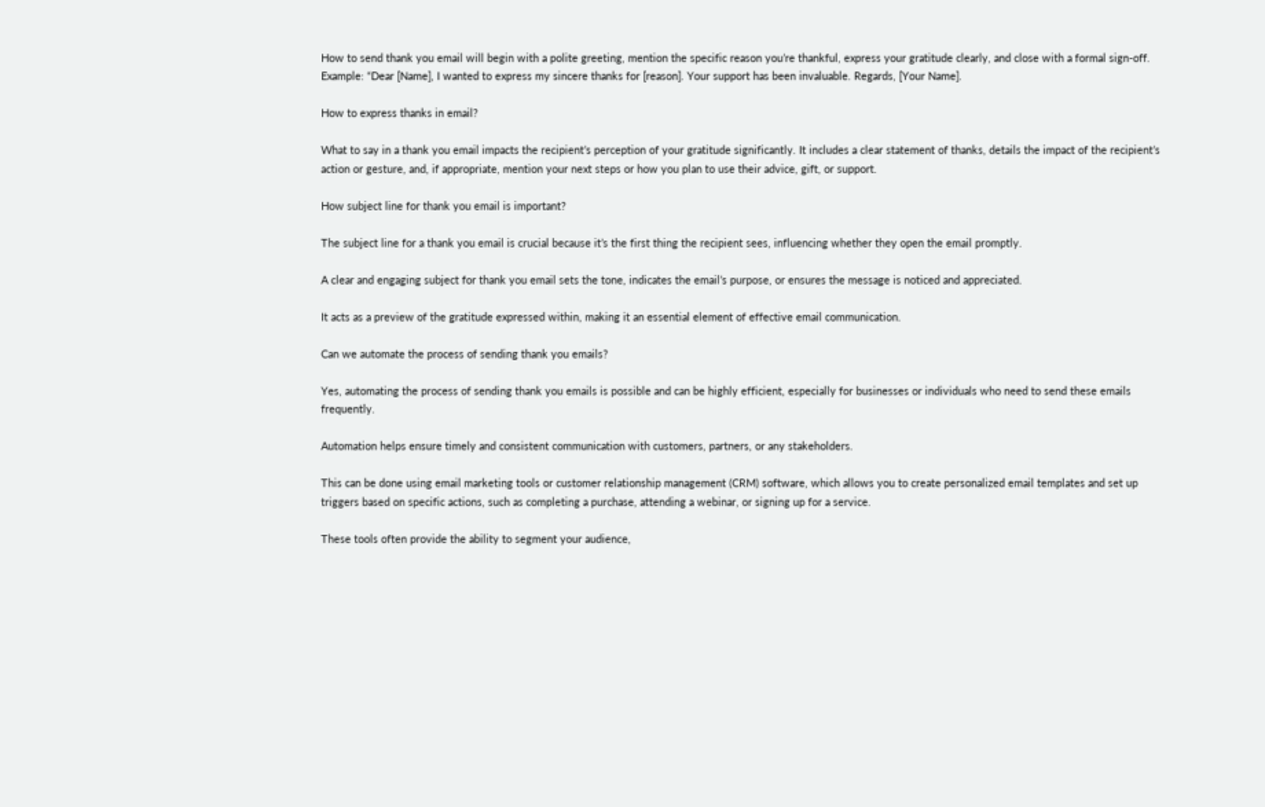How to send thank you email will begin with a polite greeting, mention the specific reason you’re thankful, express your gratitude clearly, and close with a formal sign-off. Example: “Dear [Name], I wanted to express my sincere thanks for [reason]. Your support has been invaluable. Regards, [Your Name].

How to express thanks in email?

What to say in a thank you email impacts the recipient’s perception of your gratitude significantly. It includes a clear statement of thanks, details the impact of the recipient’s action or gesture, and, if appropriate, mention your next steps or how you plan to use their advice, gift, or support.

How subject line for thank you email is important?

The subject line for a thank you email is crucial because it’s the first thing the recipient sees, influencing whether they open the email promptly.

A clear and engaging subject for thank you email sets the tone, indicates the email’s purpose, or ensures the message is noticed and appreciated.

It acts as a preview of the gratitude expressed within, making it an essential element of effective email communication.

Can we automate the process of sending thank you emails?

Yes, automating the process of sending thank you emails is possible and can be highly efficient, especially for businesses or individuals who need to send these emails frequently.

Automation helps ensure timely and consistent communication with customers, partners, or any stakeholders.

This can be done using email marketing tools or customer relationship management (CRM) software, which allows you to create personalized email templates and set up triggers based on specific actions, such as completing a purchase, attending a webinar, or signing up for a service.

These tools often provide the ability to segment your audience,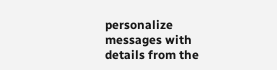personalize messages with details from the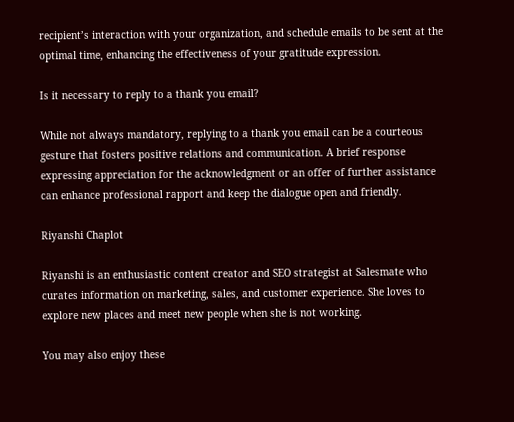recipient’s interaction with your organization, and schedule emails to be sent at the optimal time, enhancing the effectiveness of your gratitude expression.

Is it necessary to reply to a thank you email?

While not always mandatory, replying to a thank you email can be a courteous gesture that fosters positive relations and communication. A brief response expressing appreciation for the acknowledgment or an offer of further assistance can enhance professional rapport and keep the dialogue open and friendly.

Riyanshi Chaplot

Riyanshi is an enthusiastic content creator and SEO strategist at Salesmate who curates information on marketing, sales, and customer experience. She loves to explore new places and meet new people when she is not working.

You may also enjoy these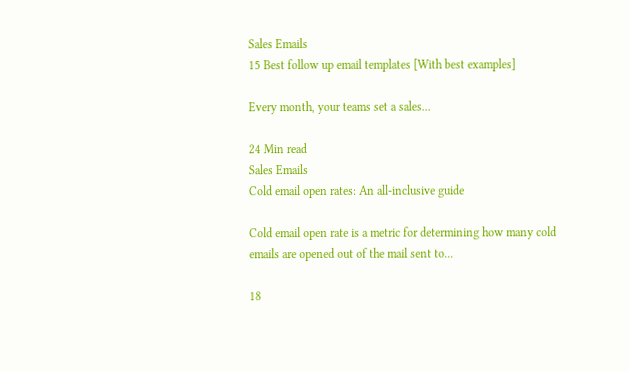Sales Emails
15 Best follow up email templates [With best examples]

Every month, your teams set a sales...

24 Min read
Sales Emails
Cold email open rates: An all-inclusive guide

Cold email open rate is a metric for determining how many cold emails are opened out of the mail sent to...

18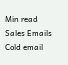Min read
Sales Emails
Cold email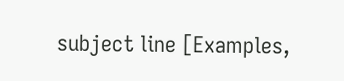subject line [Examples,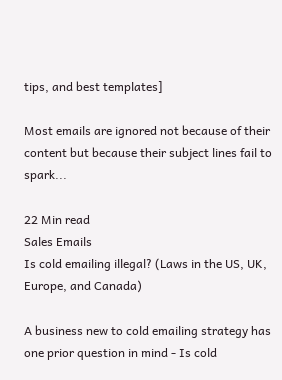tips, and best templates]

Most emails are ignored not because of their content but because their subject lines fail to spark...

22 Min read
Sales Emails
Is cold emailing illegal? (Laws in the US, UK, Europe, and Canada)

A business new to cold emailing strategy has one prior question in mind - Is cold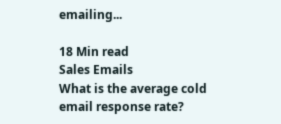emailing...

18 Min read
Sales Emails
What is the average cold email response rate?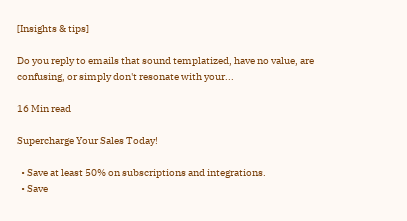[Insights & tips]

Do you reply to emails that sound templatized, have no value, are confusing, or simply don't resonate with your...

16 Min read

Supercharge Your Sales Today!

  • Save at least 50% on subscriptions and integrations.
  • Save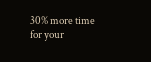30% more time for your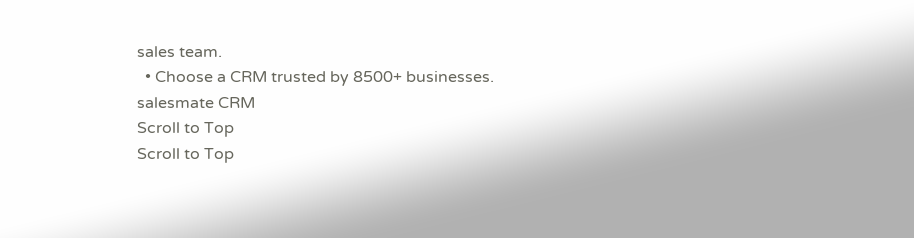sales team.
  • Choose a CRM trusted by 8500+ businesses.
salesmate CRM
Scroll to Top
Scroll to Top